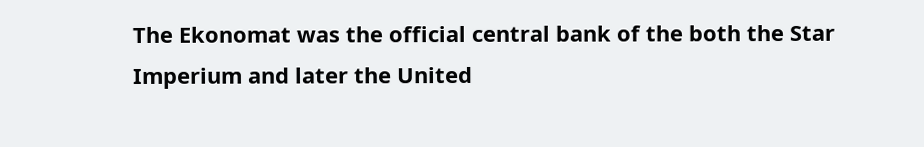The Ekonomat was the official central bank of the both the Star Imperium and later the United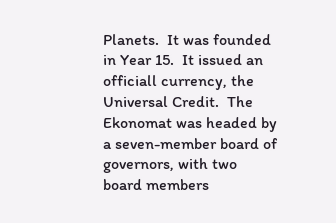Planets.  It was founded in Year 15.  It issued an officiall currency, the Universal Credit.  The Ekonomat was headed by a seven-member board of governors, with two board members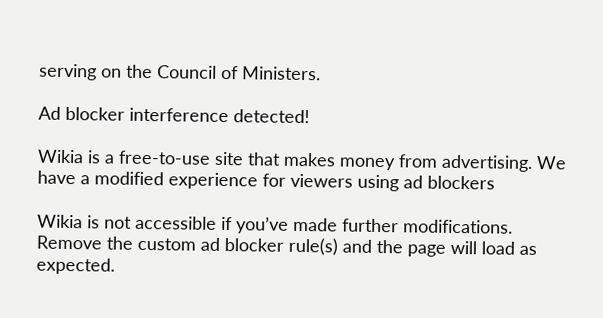serving on the Council of Ministers.

Ad blocker interference detected!

Wikia is a free-to-use site that makes money from advertising. We have a modified experience for viewers using ad blockers

Wikia is not accessible if you’ve made further modifications. Remove the custom ad blocker rule(s) and the page will load as expected.